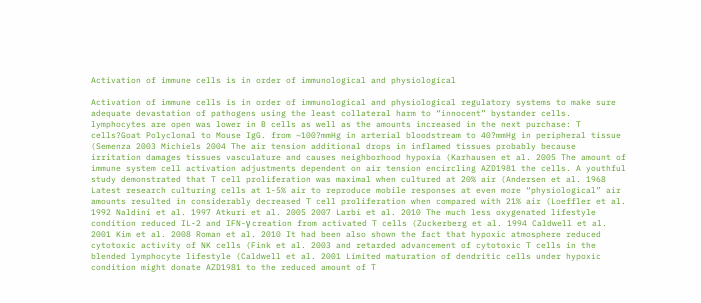Activation of immune cells is in order of immunological and physiological

Activation of immune cells is in order of immunological and physiological regulatory systems to make sure adequate devastation of pathogens using the least collateral harm to “innocent” bystander cells. lymphocytes are open was lower in B cells as well as the amounts increased in the next purchase: T cells?Goat Polyclonal to Mouse IgG. from ~100?mmHg in arterial bloodstream to 40?mmHg in peripheral tissue (Semenza 2003 Michiels 2004 The air tension additional drops in inflamed tissues probably because irritation damages tissues vasculature and causes neighborhood hypoxia (Karhausen et al. 2005 The amount of immune system cell activation adjustments dependent on air tension encircling AZD1981 the cells. A youthful study demonstrated that T cell proliferation was maximal when cultured at 20% air (Andersen et al. 1968 Latest research culturing cells at 1-5% air to reproduce mobile responses at even more “physiological” air amounts resulted in considerably decreased T cell proliferation when compared with 21% air (Loeffler et al. 1992 Naldini et al. 1997 Atkuri et al. 2005 2007 Larbi et al. 2010 The much less oxygenated lifestyle condition reduced IL-2 and IFN-γ creation from activated T cells (Zuckerberg et al. 1994 Caldwell et al. 2001 Kim et al. 2008 Roman et al. 2010 It had been also shown the fact that hypoxic atmosphere reduced cytotoxic activity of NK cells (Fink et al. 2003 and retarded advancement of cytotoxic T cells in the blended lymphocyte lifestyle (Caldwell et al. 2001 Limited maturation of dendritic cells under hypoxic condition might donate AZD1981 to the reduced amount of T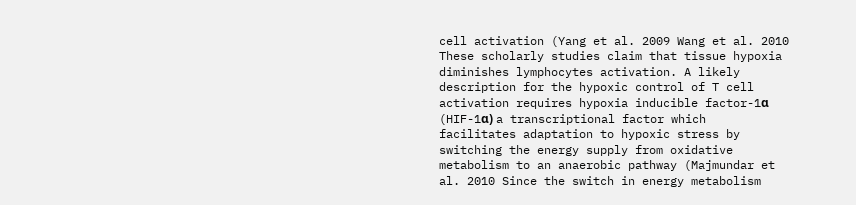cell activation (Yang et al. 2009 Wang et al. 2010 These scholarly studies claim that tissue hypoxia diminishes lymphocytes activation. A likely description for the hypoxic control of T cell activation requires hypoxia inducible factor-1α (HIF-1α) a transcriptional factor which facilitates adaptation to hypoxic stress by switching the energy supply from oxidative metabolism to an anaerobic pathway (Majmundar et al. 2010 Since the switch in energy metabolism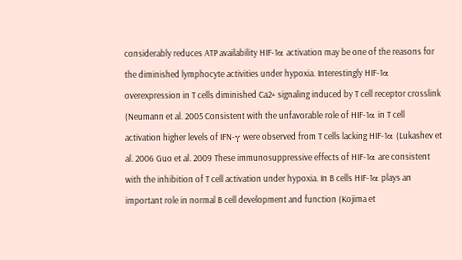considerably reduces ATP availability HIF-1α activation may be one of the reasons for the diminished lymphocyte activities under hypoxia. Interestingly HIF-1α overexpression in T cells diminished Ca2+ signaling induced by T cell receptor crosslink (Neumann et al. 2005 Consistent with the unfavorable role of HIF-1α in T cell activation higher levels of IFN-γ were observed from T cells lacking HIF-1α (Lukashev et al. 2006 Guo et al. 2009 These immunosuppressive effects of HIF-1α are consistent with the inhibition of T cell activation under hypoxia. In B cells HIF-1α plays an important role in normal B cell development and function (Kojima et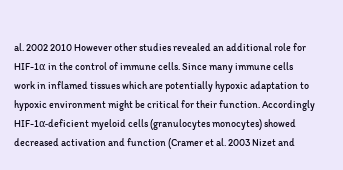al. 2002 2010 However other studies revealed an additional role for HIF-1α in the control of immune cells. Since many immune cells work in inflamed tissues which are potentially hypoxic adaptation to hypoxic environment might be critical for their function. Accordingly HIF-1α-deficient myeloid cells (granulocytes monocytes) showed decreased activation and function (Cramer et al. 2003 Nizet and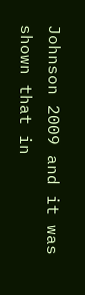Johnson 2009 and it was shown that in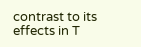contrast to its effects in T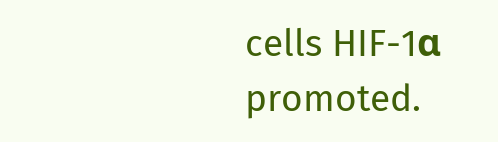cells HIF-1α promoted.